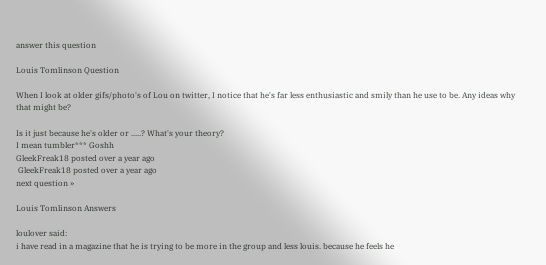answer this question

Louis Tomlinson Question

When I look at older gifs/photo's of Lou on twitter, I notice that he's far less enthusiastic and smily than he use to be. Any ideas why that might be?

Is it just because he's older or .....? What's your theory?
I mean tumbler*** Goshh
GleekFreak18 posted over a year ago
 GleekFreak18 posted over a year ago
next question »

Louis Tomlinson Answers

loulover said:
i have read in a magazine that he is trying to be more in the group and less louis. because he feels he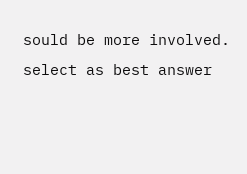sould be more involved.
select as best answer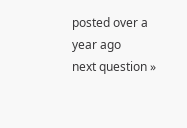posted over a year ago
next question »